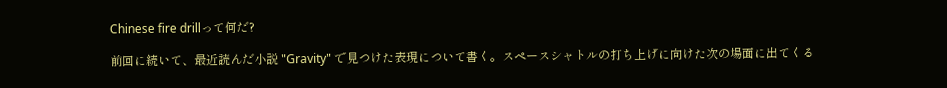Chinese fire drillって何だ?

前回に続いて、最近読んだ小説 "Gravity" で見つけた表現について書く。スペースシャトルの打ち上げに向けた次の場面に出てくる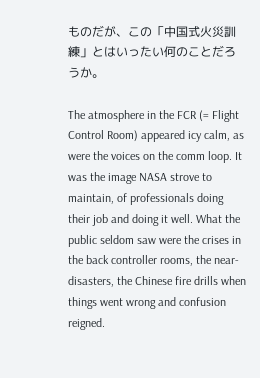ものだが、この「中国式火災訓練」とはいったい何のことだろうか。

The atmosphere in the FCR (= Flight Control Room) appeared icy calm, as were the voices on the comm loop. It was the image NASA strove to maintain, of professionals doing their job and doing it well. What the public seldom saw were the crises in the back controller rooms, the near-disasters, the Chinese fire drills when things went wrong and confusion reigned.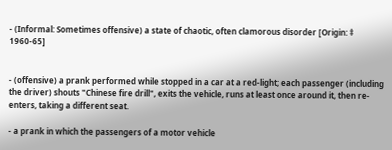- (Informal: Sometimes offensive) a state of chaotic, often clamorous disorder [Origin: ‡ 1960-65]


- (offensive) a prank performed while stopped in a car at a red-light; each passenger (including the driver) shouts "Chinese fire drill", exits the vehicle, runs at least once around it, then re-enters, taking a different seat.

- a prank in which the passengers of a motor vehicle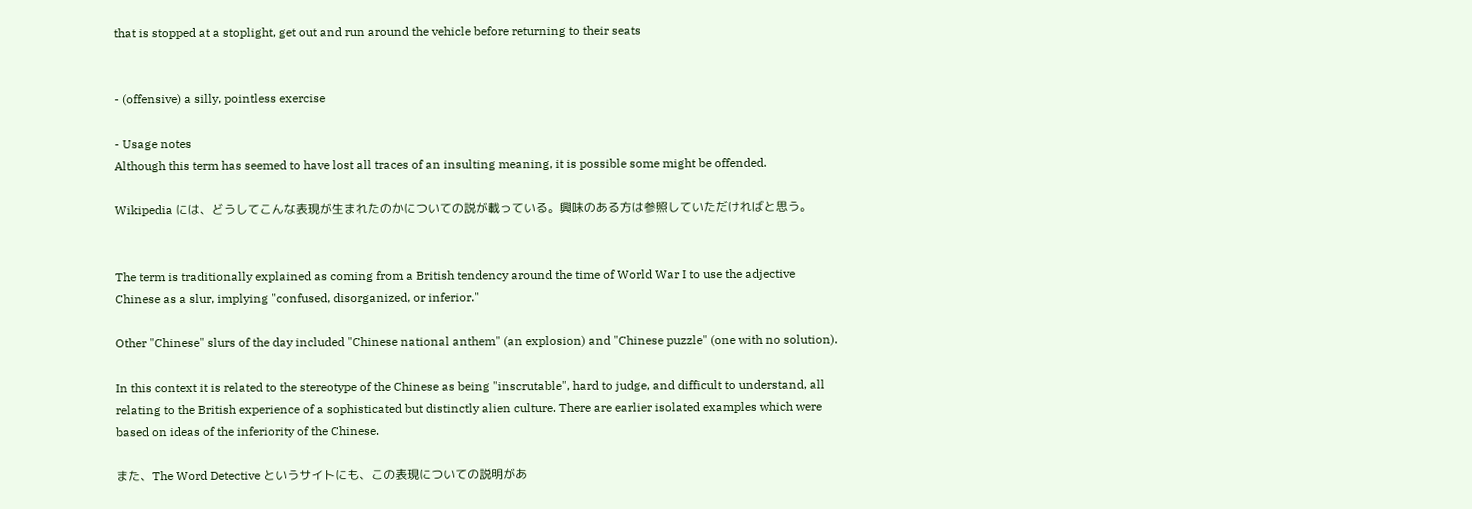that is stopped at a stoplight, get out and run around the vehicle before returning to their seats


- (offensive) a silly, pointless exercise

- Usage notes
Although this term has seemed to have lost all traces of an insulting meaning, it is possible some might be offended.

Wikipedia には、どうしてこんな表現が生まれたのかについての説が載っている。興味のある方は参照していただければと思う。


The term is traditionally explained as coming from a British tendency around the time of World War I to use the adjective Chinese as a slur, implying "confused, disorganized, or inferior."

Other "Chinese" slurs of the day included "Chinese national anthem" (an explosion) and "Chinese puzzle" (one with no solution).

In this context it is related to the stereotype of the Chinese as being "inscrutable", hard to judge, and difficult to understand, all relating to the British experience of a sophisticated but distinctly alien culture. There are earlier isolated examples which were based on ideas of the inferiority of the Chinese.

また、The Word Detective というサイトにも、この表現についての説明があ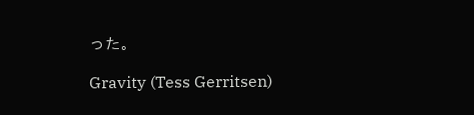った。

Gravity (Tess Gerritsen)